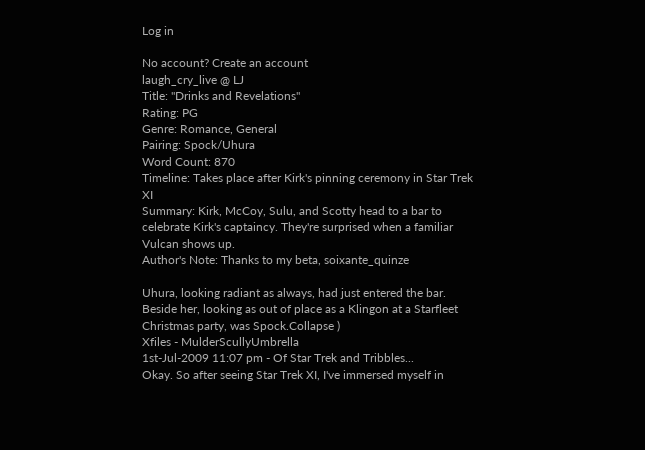Log in

No account? Create an account
laugh_cry_live @ LJ
Title: "Drinks and Revelations"
Rating: PG
Genre: Romance, General
Pairing: Spock/Uhura
Word Count: 870
Timeline: Takes place after Kirk's pinning ceremony in Star Trek XI
Summary: Kirk, McCoy, Sulu, and Scotty head to a bar to celebrate Kirk's captaincy. They're surprised when a familiar Vulcan shows up.
Author's Note: Thanks to my beta, soixante_quinze

Uhura, looking radiant as always, had just entered the bar. Beside her, looking as out of place as a Klingon at a Starfleet Christmas party, was Spock.Collapse )
Xfiles - MulderScullyUmbrella
1st-Jul-2009 11:07 pm - Of Star Trek and Tribbles...
Okay. So after seeing Star Trek XI, I've immersed myself in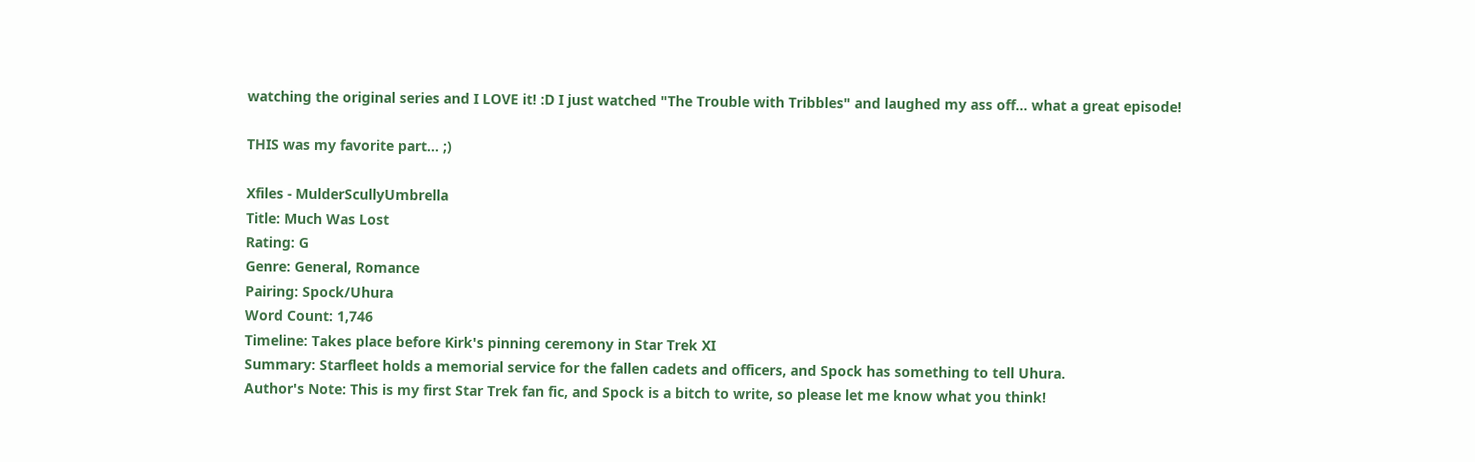watching the original series and I LOVE it! :D I just watched "The Trouble with Tribbles" and laughed my ass off... what a great episode!

THIS was my favorite part... ;)

Xfiles - MulderScullyUmbrella
Title: Much Was Lost
Rating: G
Genre: General, Romance
Pairing: Spock/Uhura
Word Count: 1,746
Timeline: Takes place before Kirk's pinning ceremony in Star Trek XI
Summary: Starfleet holds a memorial service for the fallen cadets and officers, and Spock has something to tell Uhura.
Author's Note: This is my first Star Trek fan fic, and Spock is a bitch to write, so please let me know what you think!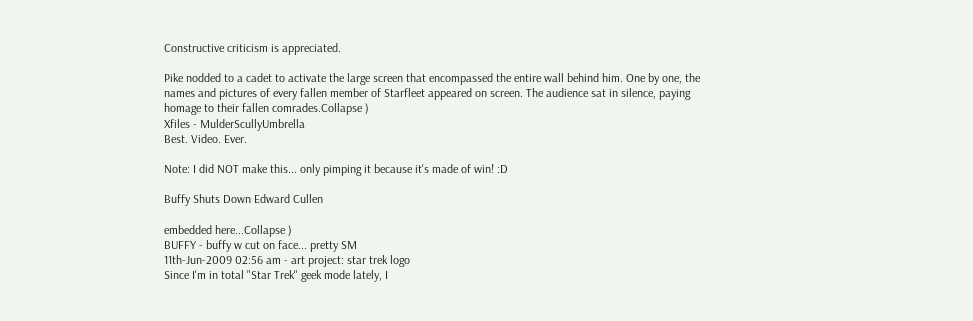Constructive criticism is appreciated.

Pike nodded to a cadet to activate the large screen that encompassed the entire wall behind him. One by one, the names and pictures of every fallen member of Starfleet appeared on screen. The audience sat in silence, paying homage to their fallen comrades.Collapse )
Xfiles - MulderScullyUmbrella
Best. Video. Ever.

Note: I did NOT make this... only pimping it because it's made of win! :D

Buffy Shuts Down Edward Cullen

embedded here...Collapse )
BUFFY - buffy w cut on face... pretty SM
11th-Jun-2009 02:56 am - art project: star trek logo
Since I'm in total "Star Trek" geek mode lately, I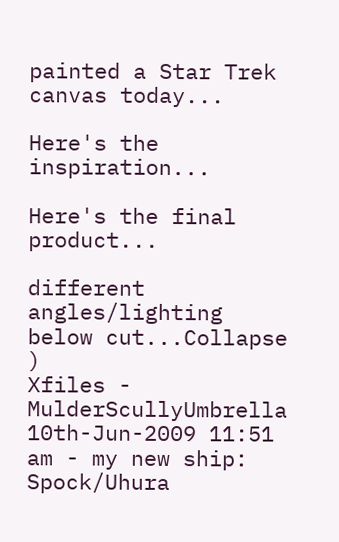painted a Star Trek canvas today...

Here's the inspiration...

Here's the final product...

different angles/lighting below cut...Collapse )
Xfiles - MulderScullyUmbrella
10th-Jun-2009 11:51 am - my new ship: Spock/Uhura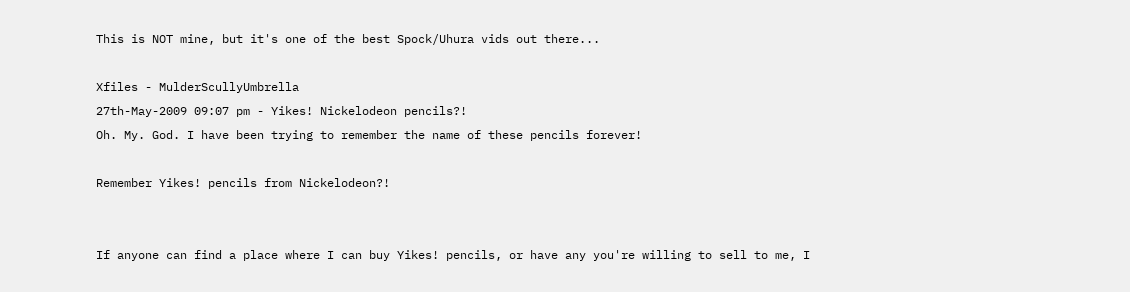This is NOT mine, but it's one of the best Spock/Uhura vids out there...

Xfiles - MulderScullyUmbrella
27th-May-2009 09:07 pm - Yikes! Nickelodeon pencils?!
Oh. My. God. I have been trying to remember the name of these pencils forever!

Remember Yikes! pencils from Nickelodeon?!


If anyone can find a place where I can buy Yikes! pencils, or have any you're willing to sell to me, I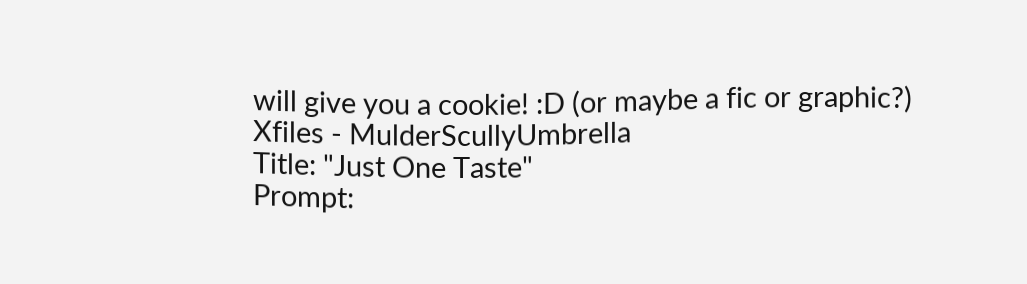will give you a cookie! :D (or maybe a fic or graphic?)
Xfiles - MulderScullyUmbrella
Title: "Just One Taste"
Prompt: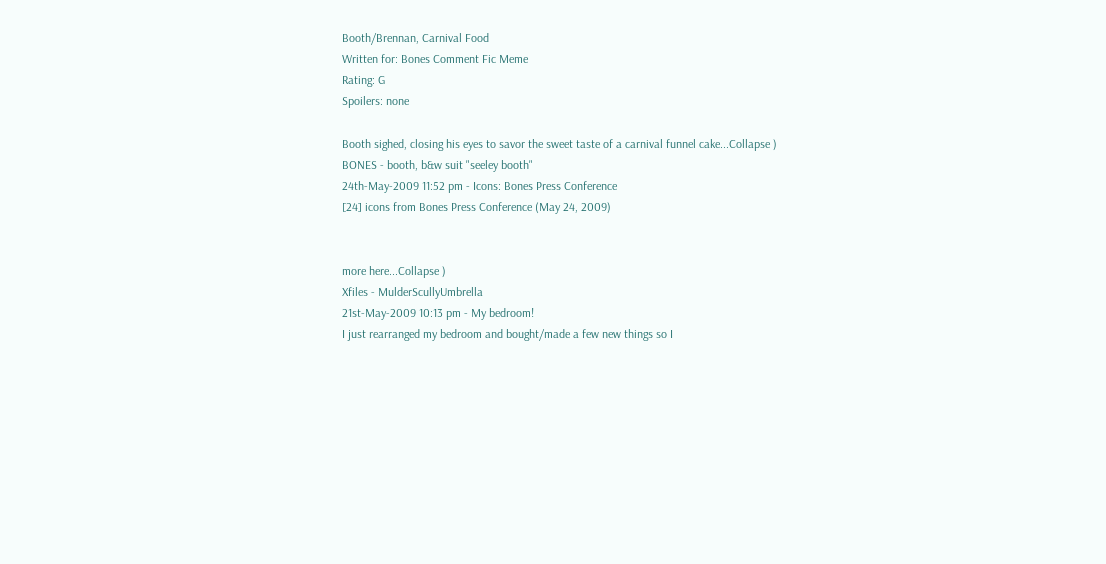Booth/Brennan, Carnival Food
Written for: Bones Comment Fic Meme
Rating: G
Spoilers: none

Booth sighed, closing his eyes to savor the sweet taste of a carnival funnel cake...Collapse )
BONES - booth, b&w suit "seeley booth"
24th-May-2009 11:52 pm - Icons: Bones Press Conference
[24] icons from Bones Press Conference (May 24, 2009)


more here...Collapse )
Xfiles - MulderScullyUmbrella
21st-May-2009 10:13 pm - My bedroom!
I just rearranged my bedroom and bought/made a few new things so I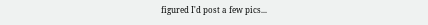figured I'd post a few pics...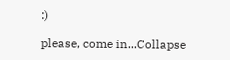:)

please, come in...Collapse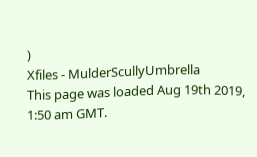)
Xfiles - MulderScullyUmbrella
This page was loaded Aug 19th 2019, 1:50 am GMT.